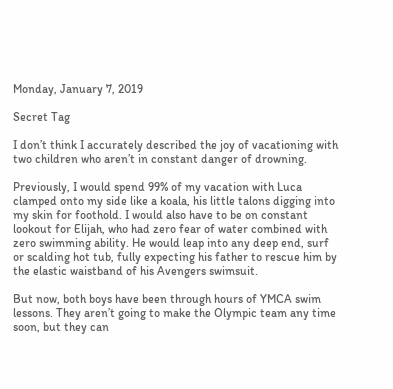Monday, January 7, 2019

Secret Tag

I don’t think I accurately described the joy of vacationing with two children who aren’t in constant danger of drowning.

Previously, I would spend 99% of my vacation with Luca clamped onto my side like a koala, his little talons digging into my skin for foothold. I would also have to be on constant lookout for Elijah, who had zero fear of water combined with zero swimming ability. He would leap into any deep end, surf or scalding hot tub, fully expecting his father to rescue him by the elastic waistband of his Avengers swimsuit.

But now, both boys have been through hours of YMCA swim lessons. They aren’t going to make the Olympic team any time soon, but they can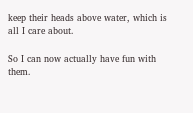keep their heads above water, which is all I care about.

So I can now actually have fun with them.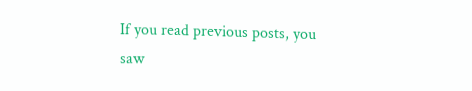If you read previous posts, you saw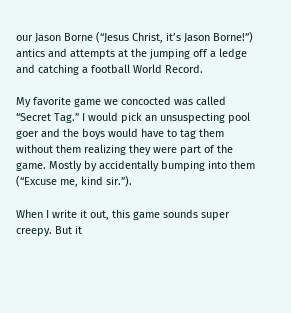our Jason Borne (“Jesus Christ, it’s Jason Borne!”) antics and attempts at the jumping off a ledge and catching a football World Record.

My favorite game we concocted was called “Secret Tag.” I would pick an unsuspecting pool goer and the boys would have to tag them without them realizing they were part of the game. Mostly by accidentally bumping into them (“Excuse me, kind sir.”).

When I write it out, this game sounds super creepy. But it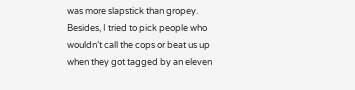was more slapstick than gropey. Besides, I tried to pick people who wouldn’t call the cops or beat us up when they got tagged by an eleven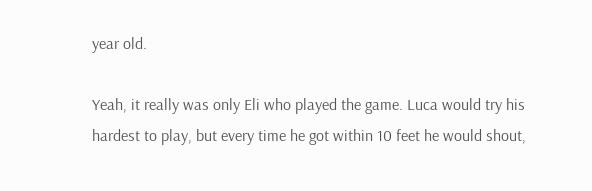year old.

Yeah, it really was only Eli who played the game. Luca would try his hardest to play, but every time he got within 10 feet he would shout,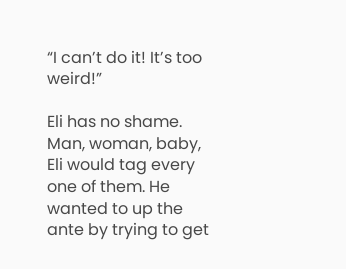“I can’t do it! It’s too weird!”

Eli has no shame. Man, woman, baby, Eli would tag every one of them. He wanted to up the ante by trying to get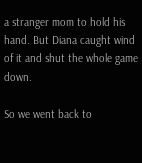a stranger mom to hold his hand. But Diana caught wind of it and shut the whole game down.

So we went back to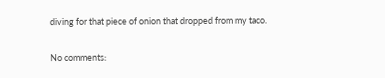diving for that piece of onion that dropped from my taco.

No comments: